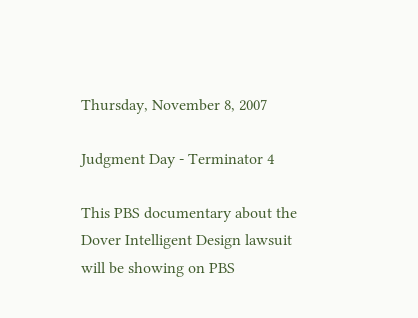Thursday, November 8, 2007

Judgment Day - Terminator 4

This PBS documentary about the Dover Intelligent Design lawsuit will be showing on PBS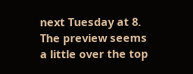next Tuesday at 8. The preview seems a little over the top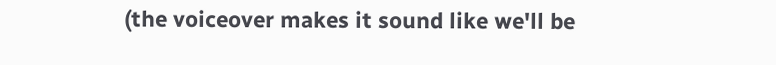(the voiceover makes it sound like we'll be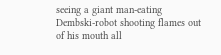seeing a giant man-eating Dembski-robot shooting flames out of his mouth all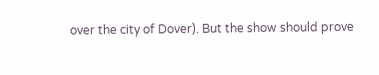over the city of Dover). But the show should prove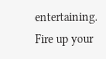entertaining. Fire up your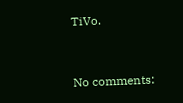TiVo.


No comments: